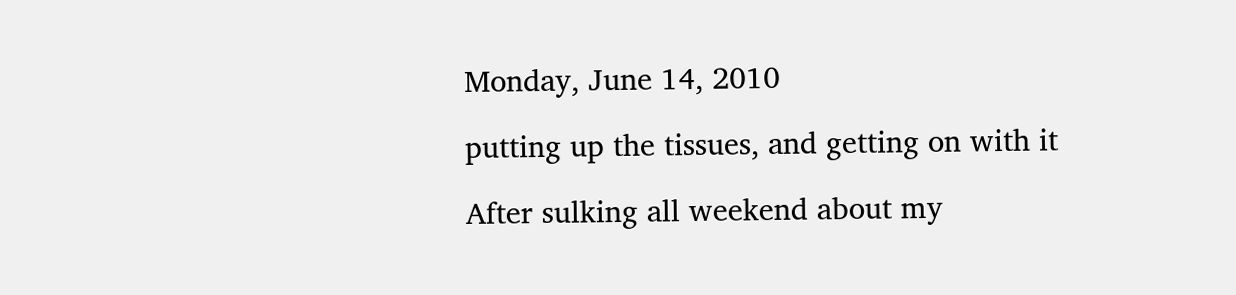Monday, June 14, 2010

putting up the tissues, and getting on with it

After sulking all weekend about my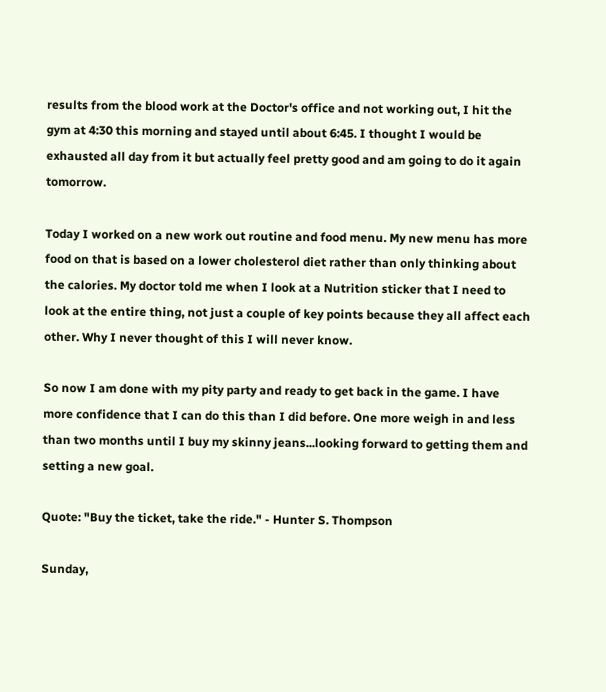results from the blood work at the Doctor's office and not working out, I hit the gym at 4:30 this morning and stayed until about 6:45. I thought I would be exhausted all day from it but actually feel pretty good and am going to do it again tomorrow.

Today I worked on a new work out routine and food menu. My new menu has more food on that is based on a lower cholesterol diet rather than only thinking about the calories. My doctor told me when I look at a Nutrition sticker that I need to look at the entire thing, not just a couple of key points because they all affect each other. Why I never thought of this I will never know.

So now I am done with my pity party and ready to get back in the game. I have more confidence that I can do this than I did before. One more weigh in and less than two months until I buy my skinny jeans...looking forward to getting them and setting a new goal.

Quote: "Buy the ticket, take the ride." - Hunter S. Thompson

Sunday,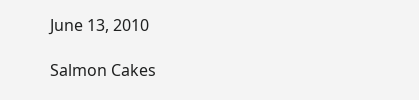June 13, 2010

Salmon Cakes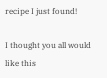recipe I just found!

I thought you all would like this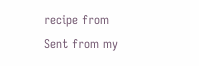recipe from
Sent from my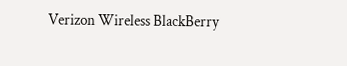Verizon Wireless BlackBerry